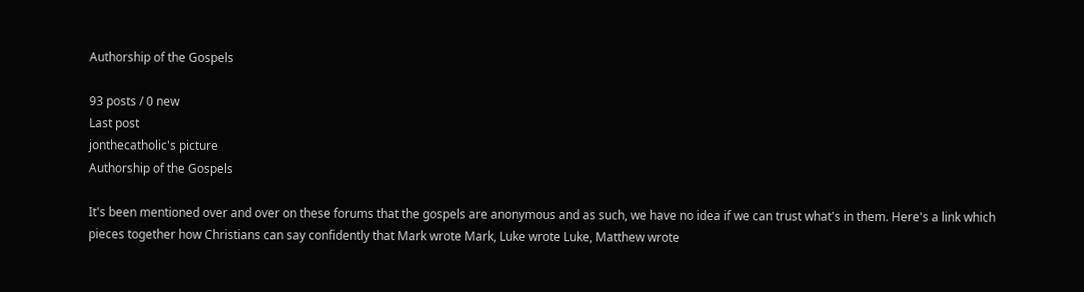Authorship of the Gospels

93 posts / 0 new
Last post
jonthecatholic's picture
Authorship of the Gospels

It's been mentioned over and over on these forums that the gospels are anonymous and as such, we have no idea if we can trust what's in them. Here's a link which pieces together how Christians can say confidently that Mark wrote Mark, Luke wrote Luke, Matthew wrote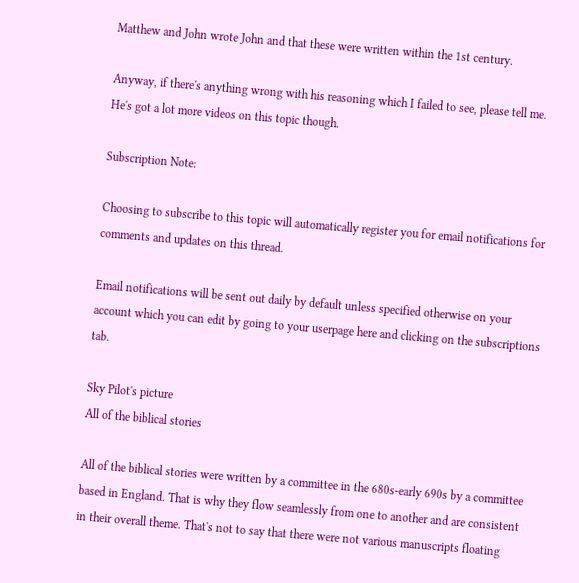Matthew and John wrote John and that these were written within the 1st century.

Anyway, if there's anything wrong with his reasoning which I failed to see, please tell me. He's got a lot more videos on this topic though.

Subscription Note:

Choosing to subscribe to this topic will automatically register you for email notifications for comments and updates on this thread.

Email notifications will be sent out daily by default unless specified otherwise on your account which you can edit by going to your userpage here and clicking on the subscriptions tab.

Sky Pilot's picture
All of the biblical stories

All of the biblical stories were written by a committee in the 680s-early 690s by a committee based in England. That is why they flow seamlessly from one to another and are consistent in their overall theme. That's not to say that there were not various manuscripts floating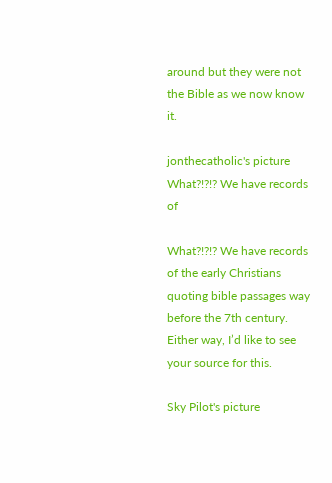around but they were not the Bible as we now know it.

jonthecatholic's picture
What?!?!? We have records of

What?!?!? We have records of the early Christians quoting bible passages way before the 7th century. Either way, I’d like to see your source for this.

Sky Pilot's picture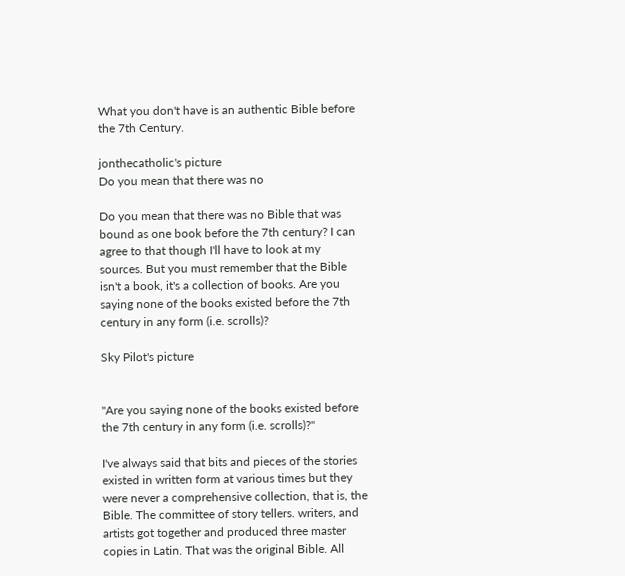What you don't have is an authentic Bible before the 7th Century.

jonthecatholic's picture
Do you mean that there was no

Do you mean that there was no Bible that was bound as one book before the 7th century? I can agree to that though I'll have to look at my sources. But you must remember that the Bible isn't a book, it's a collection of books. Are you saying none of the books existed before the 7th century in any form (i.e. scrolls)?

Sky Pilot's picture


"Are you saying none of the books existed before the 7th century in any form (i.e. scrolls)?"

I've always said that bits and pieces of the stories existed in written form at various times but they were never a comprehensive collection, that is, the Bible. The committee of story tellers. writers, and artists got together and produced three master copies in Latin. That was the original Bible. All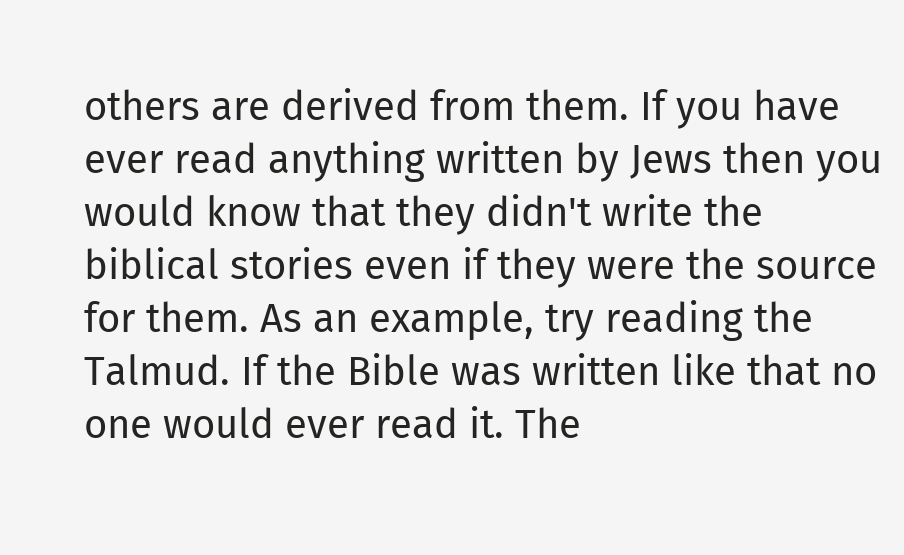others are derived from them. If you have ever read anything written by Jews then you would know that they didn't write the biblical stories even if they were the source for them. As an example, try reading the Talmud. If the Bible was written like that no one would ever read it. The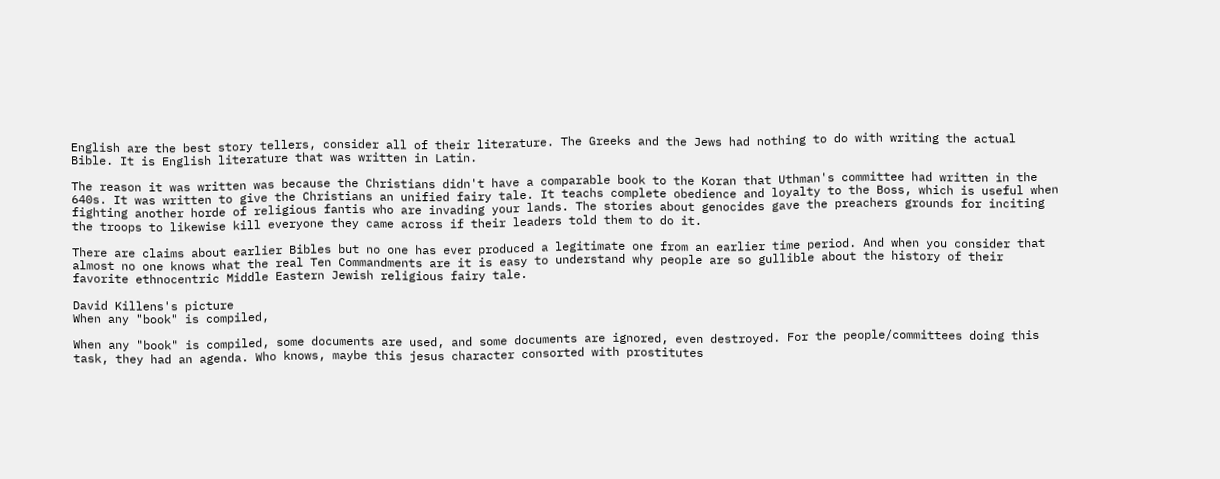English are the best story tellers, consider all of their literature. The Greeks and the Jews had nothing to do with writing the actual Bible. It is English literature that was written in Latin.

The reason it was written was because the Christians didn't have a comparable book to the Koran that Uthman's committee had written in the 640s. It was written to give the Christians an unified fairy tale. It teachs complete obedience and loyalty to the Boss, which is useful when fighting another horde of religious fantis who are invading your lands. The stories about genocides gave the preachers grounds for inciting the troops to likewise kill everyone they came across if their leaders told them to do it.

There are claims about earlier Bibles but no one has ever produced a legitimate one from an earlier time period. And when you consider that almost no one knows what the real Ten Commandments are it is easy to understand why people are so gullible about the history of their favorite ethnocentric Middle Eastern Jewish religious fairy tale.

David Killens's picture
When any "book" is compiled,

When any "book" is compiled, some documents are used, and some documents are ignored, even destroyed. For the people/committees doing this task, they had an agenda. Who knows, maybe this jesus character consorted with prostitutes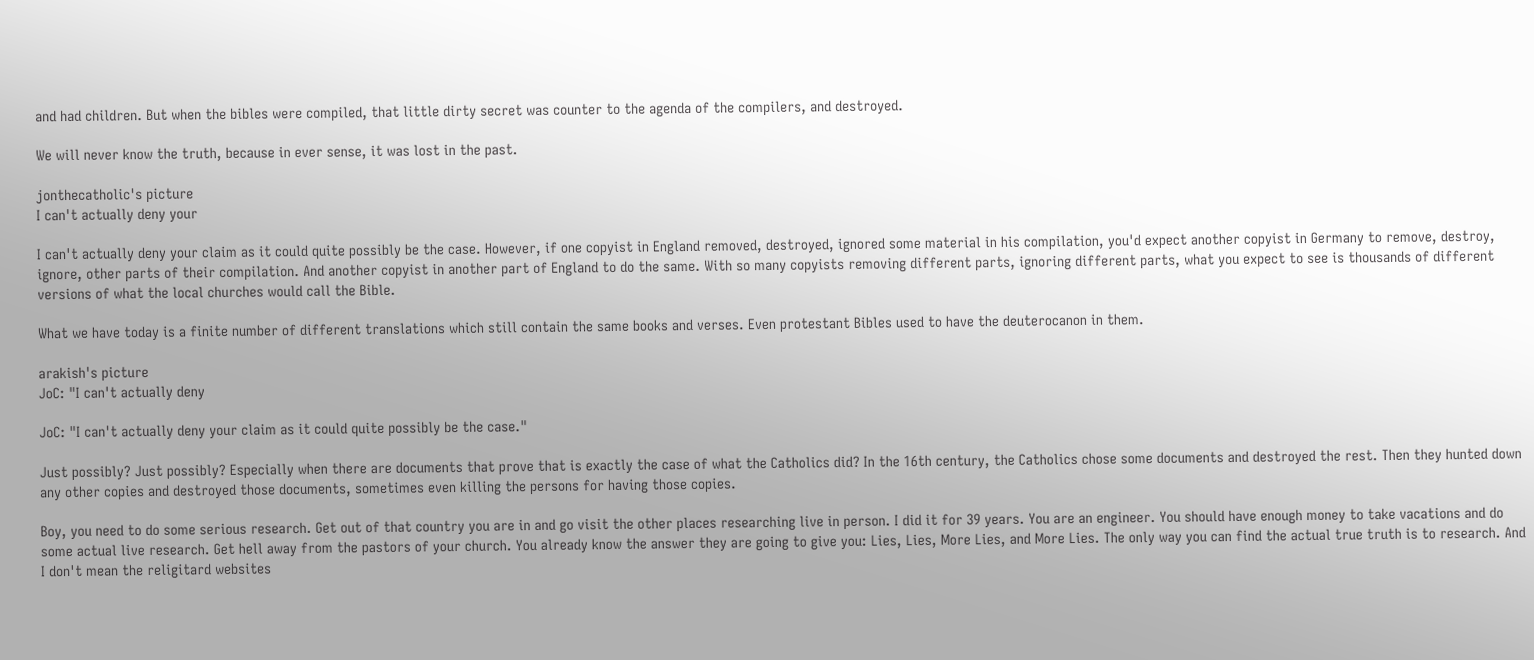and had children. But when the bibles were compiled, that little dirty secret was counter to the agenda of the compilers, and destroyed.

We will never know the truth, because in ever sense, it was lost in the past.

jonthecatholic's picture
I can't actually deny your

I can't actually deny your claim as it could quite possibly be the case. However, if one copyist in England removed, destroyed, ignored some material in his compilation, you'd expect another copyist in Germany to remove, destroy, ignore, other parts of their compilation. And another copyist in another part of England to do the same. With so many copyists removing different parts, ignoring different parts, what you expect to see is thousands of different versions of what the local churches would call the Bible.

What we have today is a finite number of different translations which still contain the same books and verses. Even protestant Bibles used to have the deuterocanon in them.

arakish's picture
JoC: "I can't actually deny

JoC: "I can't actually deny your claim as it could quite possibly be the case."

Just possibly? Just possibly? Especially when there are documents that prove that is exactly the case of what the Catholics did? In the 16th century, the Catholics chose some documents and destroyed the rest. Then they hunted down any other copies and destroyed those documents, sometimes even killing the persons for having those copies.

Boy, you need to do some serious research. Get out of that country you are in and go visit the other places researching live in person. I did it for 39 years. You are an engineer. You should have enough money to take vacations and do some actual live research. Get hell away from the pastors of your church. You already know the answer they are going to give you: Lies, Lies, More Lies, and More Lies. The only way you can find the actual true truth is to research. And I don't mean the religitard websites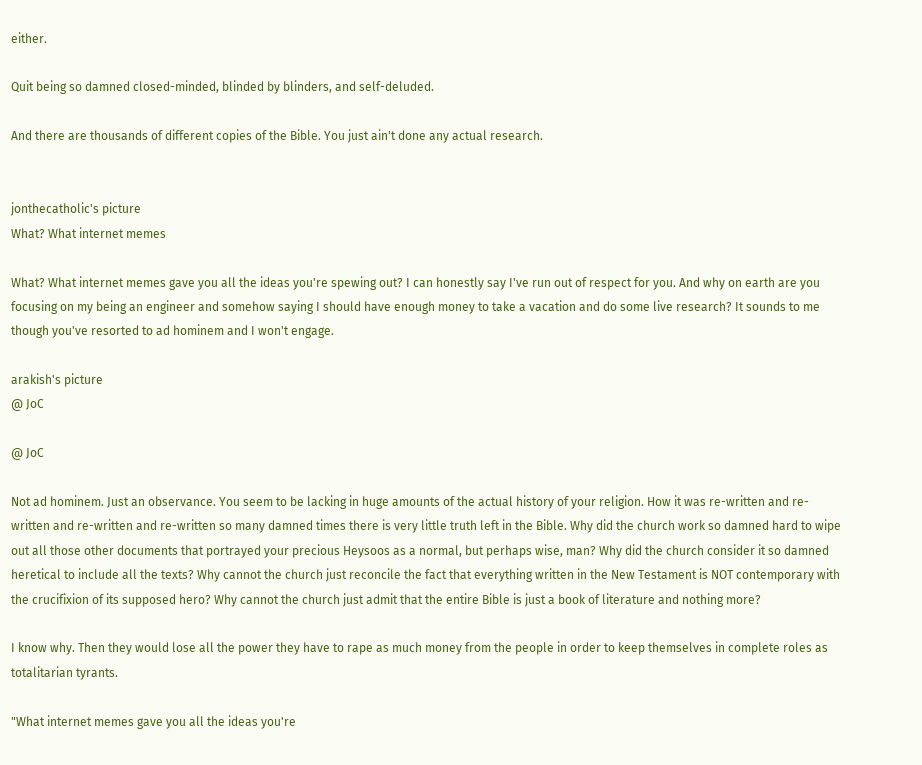either.

Quit being so damned closed-minded, blinded by blinders, and self-deluded.

And there are thousands of different copies of the Bible. You just ain't done any actual research.


jonthecatholic's picture
What? What internet memes

What? What internet memes gave you all the ideas you're spewing out? I can honestly say I've run out of respect for you. And why on earth are you focusing on my being an engineer and somehow saying I should have enough money to take a vacation and do some live research? It sounds to me though you've resorted to ad hominem and I won't engage.

arakish's picture
@ JoC

@ JoC

Not ad hominem. Just an observance. You seem to be lacking in huge amounts of the actual history of your religion. How it was re-written and re-written and re-written and re-written so many damned times there is very little truth left in the Bible. Why did the church work so damned hard to wipe out all those other documents that portrayed your precious Heysoos as a normal, but perhaps wise, man? Why did the church consider it so damned heretical to include all the texts? Why cannot the church just reconcile the fact that everything written in the New Testament is NOT contemporary with the crucifixion of its supposed hero? Why cannot the church just admit that the entire Bible is just a book of literature and nothing more?

I know why. Then they would lose all the power they have to rape as much money from the people in order to keep themselves in complete roles as totalitarian tyrants.

"What internet memes gave you all the ideas you're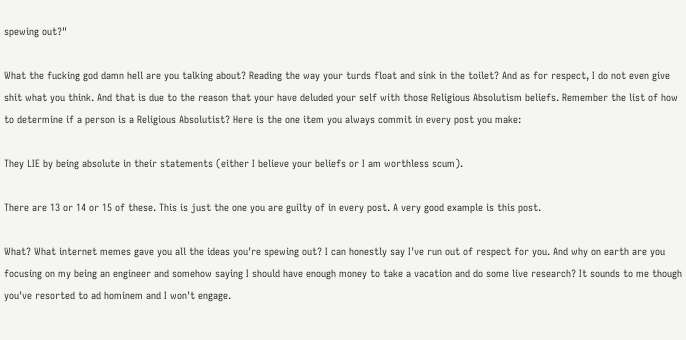spewing out?"

What the fucking god damn hell are you talking about? Reading the way your turds float and sink in the toilet? And as for respect, I do not even give shit what you think. And that is due to the reason that your have deluded your self with those Religious Absolutism beliefs. Remember the list of how to determine if a person is a Religious Absolutist? Here is the one item you always commit in every post you make:

They LIE by being absolute in their statements (either I believe your beliefs or I am worthless scum).

There are 13 or 14 or 15 of these. This is just the one you are guilty of in every post. A very good example is this post.

What? What internet memes gave you all the ideas you're spewing out? I can honestly say I've run out of respect for you. And why on earth are you focusing on my being an engineer and somehow saying I should have enough money to take a vacation and do some live research? It sounds to me though you've resorted to ad hominem and I won't engage.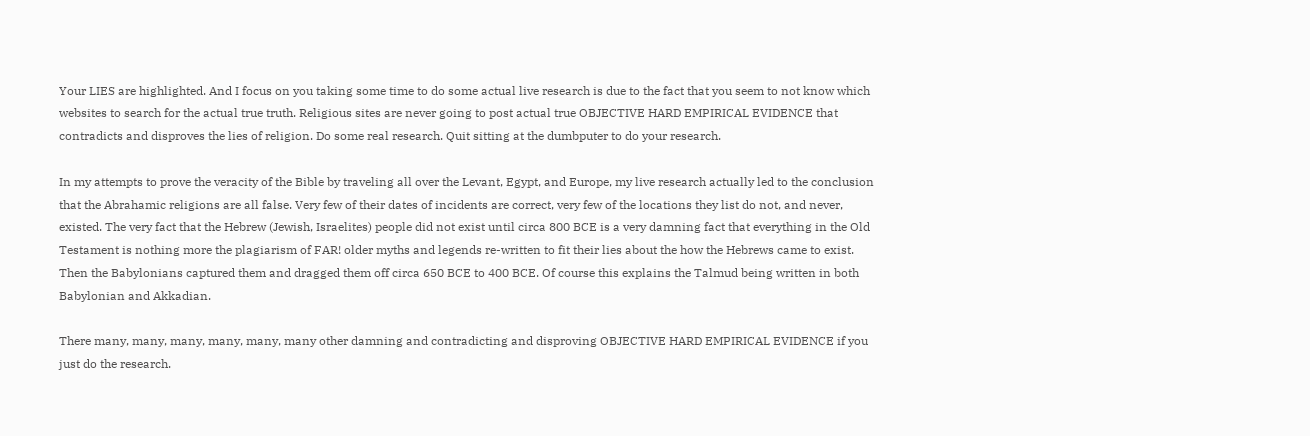Your LIES are highlighted. And I focus on you taking some time to do some actual live research is due to the fact that you seem to not know which websites to search for the actual true truth. Religious sites are never going to post actual true OBJECTIVE HARD EMPIRICAL EVIDENCE that contradicts and disproves the lies of religion. Do some real research. Quit sitting at the dumbputer to do your research.

In my attempts to prove the veracity of the Bible by traveling all over the Levant, Egypt, and Europe, my live research actually led to the conclusion that the Abrahamic religions are all false. Very few of their dates of incidents are correct, very few of the locations they list do not, and never, existed. The very fact that the Hebrew (Jewish, Israelites) people did not exist until circa 800 BCE is a very damning fact that everything in the Old Testament is nothing more the plagiarism of FAR! older myths and legends re-written to fit their lies about the how the Hebrews came to exist. Then the Babylonians captured them and dragged them off circa 650 BCE to 400 BCE. Of course this explains the Talmud being written in both Babylonian and Akkadian.

There many, many, many, many, many, many other damning and contradicting and disproving OBJECTIVE HARD EMPIRICAL EVIDENCE if you just do the research.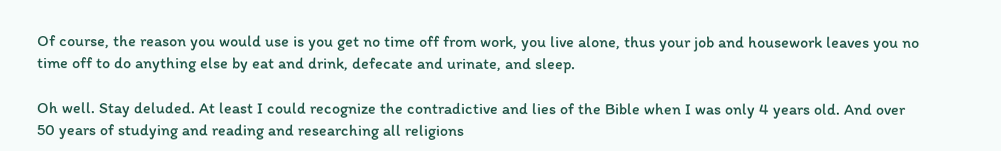Of course, the reason you would use is you get no time off from work, you live alone, thus your job and housework leaves you no time off to do anything else by eat and drink, defecate and urinate, and sleep.

Oh well. Stay deluded. At least I could recognize the contradictive and lies of the Bible when I was only 4 years old. And over 50 years of studying and reading and researching all religions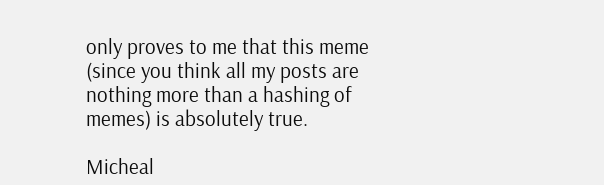only proves to me that this meme (since you think all my posts are nothing more than a hashing of memes) is absolutely true.

Micheal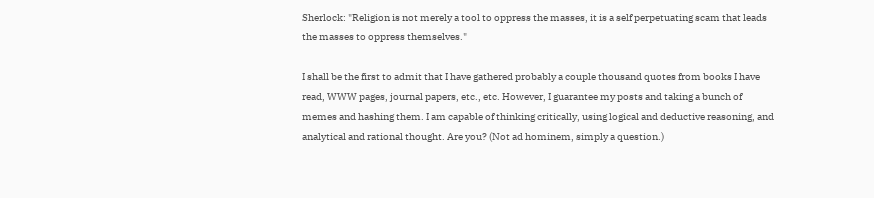Sherlock: "Religion is not merely a tool to oppress the masses, it is a self perpetuating scam that leads the masses to oppress themselves."

I shall be the first to admit that I have gathered probably a couple thousand quotes from books I have read, WWW pages, journal papers, etc., etc. However, I guarantee my posts and taking a bunch of memes and hashing them. I am capable of thinking critically, using logical and deductive reasoning, and analytical and rational thought. Are you? (Not ad hominem, simply a question.)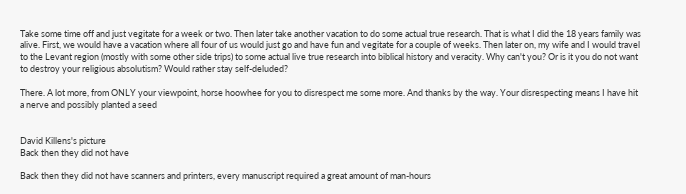Take some time off and just vegitate for a week or two. Then later take another vacation to do some actual true research. That is what I did the 18 years family was alive. First, we would have a vacation where all four of us would just go and have fun and vegitate for a couple of weeks. Then later on, my wife and I would travel to the Levant region (mostly with some other side trips) to some actual live true research into biblical history and veracity. Why can't you? Or is it you do not want to destroy your religious absolutism? Would rather stay self-deluded?

There. A lot more, from ONLY your viewpoint, horse hoowhee for you to disrespect me some more. And thanks by the way. Your disrespecting means I have hit a nerve and possibly planted a seed


David Killens's picture
Back then they did not have

Back then they did not have scanners and printers, every manuscript required a great amount of man-hours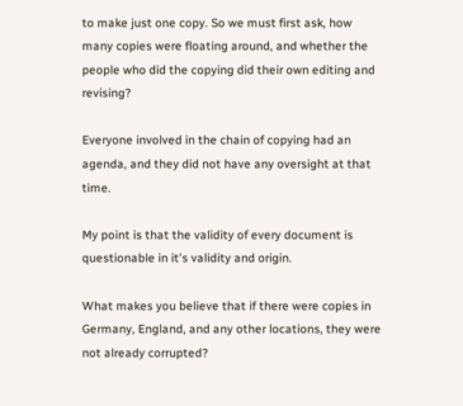to make just one copy. So we must first ask, how many copies were floating around, and whether the people who did the copying did their own editing and revising?

Everyone involved in the chain of copying had an agenda, and they did not have any oversight at that time.

My point is that the validity of every document is questionable in it's validity and origin.

What makes you believe that if there were copies in Germany, England, and any other locations, they were not already corrupted?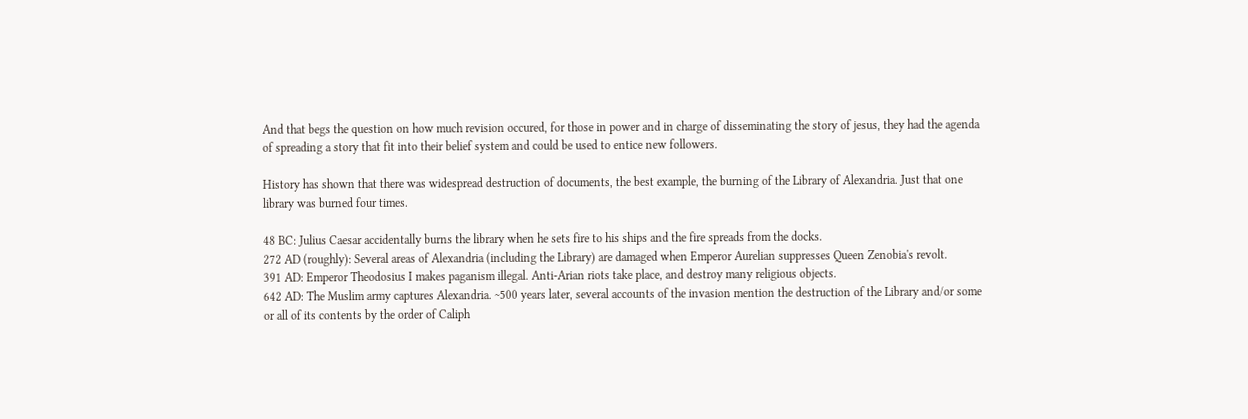And that begs the question on how much revision occured, for those in power and in charge of disseminating the story of jesus, they had the agenda of spreading a story that fit into their belief system and could be used to entice new followers.

History has shown that there was widespread destruction of documents, the best example, the burning of the Library of Alexandria. Just that one library was burned four times.

48 BC: Julius Caesar accidentally burns the library when he sets fire to his ships and the fire spreads from the docks.
272 AD (roughly): Several areas of Alexandria (including the Library) are damaged when Emperor Aurelian suppresses Queen Zenobia's revolt.
391 AD: Emperor Theodosius I makes paganism illegal. Anti-Arian riots take place, and destroy many religious objects.
642 AD: The Muslim army captures Alexandria. ~500 years later, several accounts of the invasion mention the destruction of the Library and/or some or all of its contents by the order of Caliph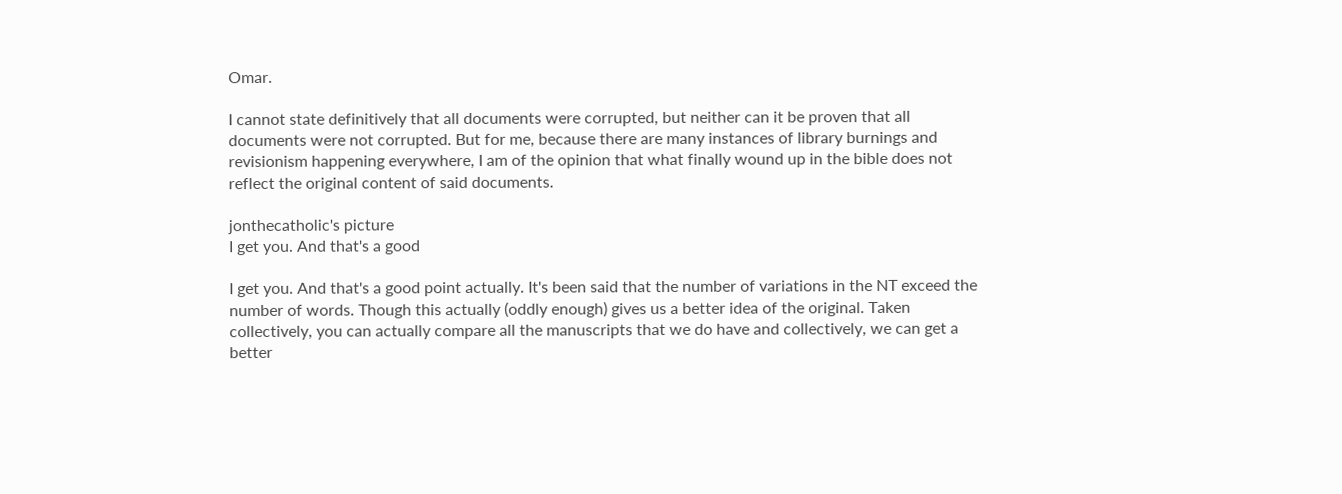Omar.

I cannot state definitively that all documents were corrupted, but neither can it be proven that all documents were not corrupted. But for me, because there are many instances of library burnings and revisionism happening everywhere, I am of the opinion that what finally wound up in the bible does not reflect the original content of said documents.

jonthecatholic's picture
I get you. And that's a good

I get you. And that's a good point actually. It's been said that the number of variations in the NT exceed the number of words. Though this actually (oddly enough) gives us a better idea of the original. Taken collectively, you can actually compare all the manuscripts that we do have and collectively, we can get a better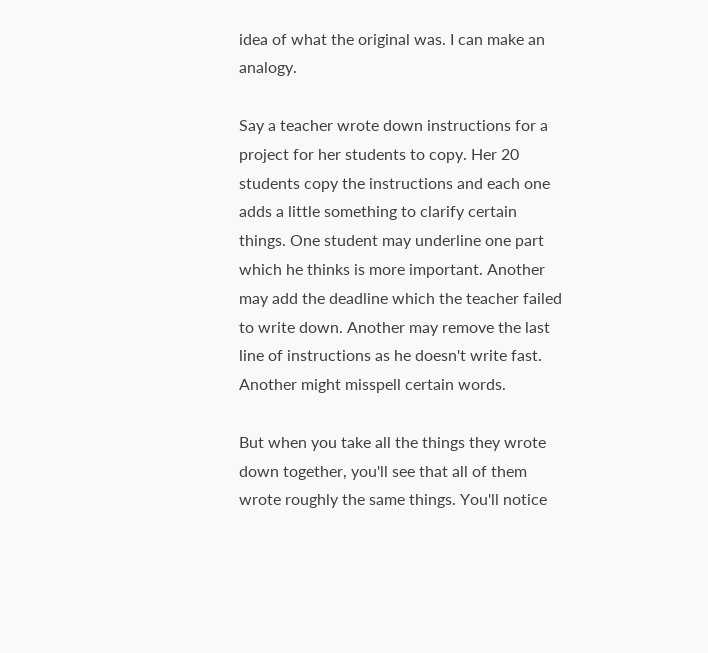idea of what the original was. I can make an analogy.

Say a teacher wrote down instructions for a project for her students to copy. Her 20 students copy the instructions and each one adds a little something to clarify certain things. One student may underline one part which he thinks is more important. Another may add the deadline which the teacher failed to write down. Another may remove the last line of instructions as he doesn't write fast. Another might misspell certain words.

But when you take all the things they wrote down together, you'll see that all of them wrote roughly the same things. You'll notice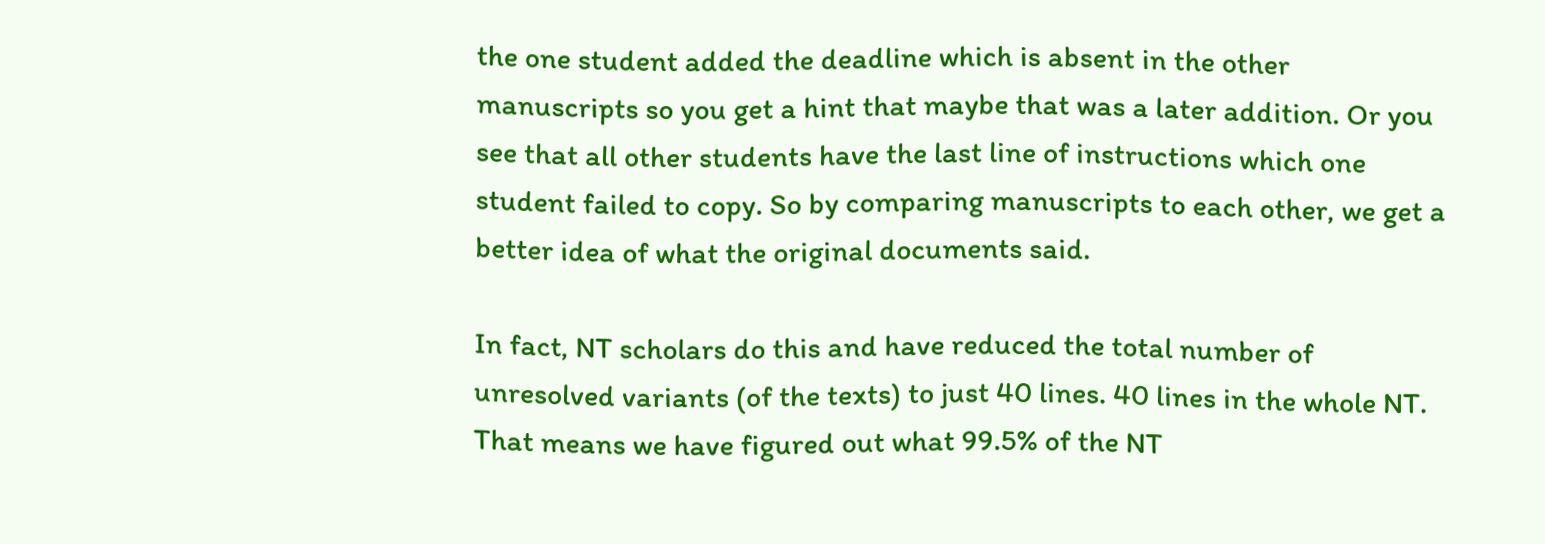the one student added the deadline which is absent in the other manuscripts so you get a hint that maybe that was a later addition. Or you see that all other students have the last line of instructions which one student failed to copy. So by comparing manuscripts to each other, we get a better idea of what the original documents said.

In fact, NT scholars do this and have reduced the total number of unresolved variants (of the texts) to just 40 lines. 40 lines in the whole NT. That means we have figured out what 99.5% of the NT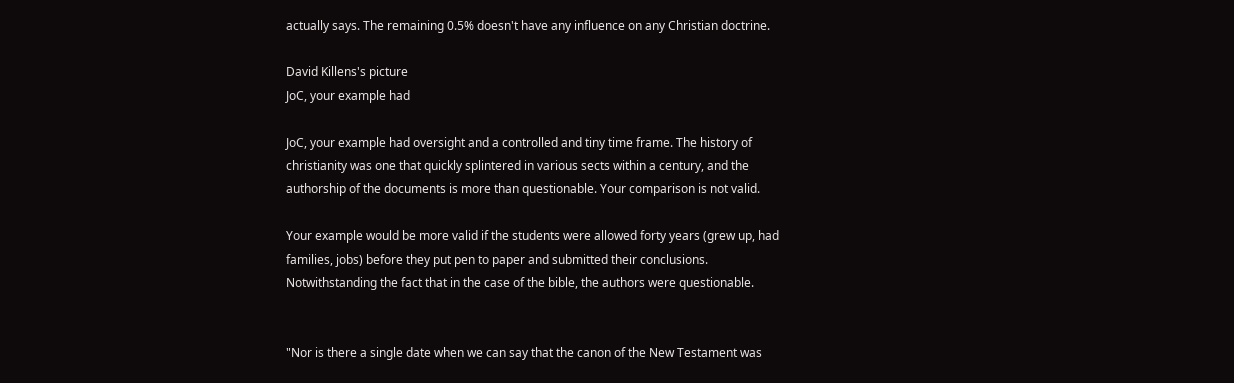actually says. The remaining 0.5% doesn't have any influence on any Christian doctrine.

David Killens's picture
JoC, your example had

JoC, your example had oversight and a controlled and tiny time frame. The history of christianity was one that quickly splintered in various sects within a century, and the authorship of the documents is more than questionable. Your comparison is not valid.

Your example would be more valid if the students were allowed forty years (grew up, had families, jobs) before they put pen to paper and submitted their conclusions. Notwithstanding the fact that in the case of the bible, the authors were questionable.


"Nor is there a single date when we can say that the canon of the New Testament was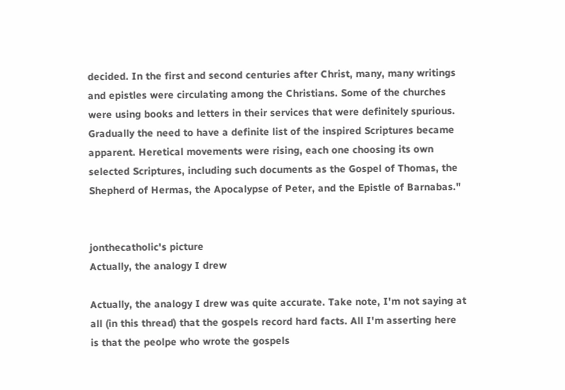decided. In the first and second centuries after Christ, many, many writings and epistles were circulating among the Christians. Some of the churches were using books and letters in their services that were definitely spurious. Gradually the need to have a definite list of the inspired Scriptures became apparent. Heretical movements were rising, each one choosing its own selected Scriptures, including such documents as the Gospel of Thomas, the Shepherd of Hermas, the Apocalypse of Peter, and the Epistle of Barnabas."


jonthecatholic's picture
Actually, the analogy I drew

Actually, the analogy I drew was quite accurate. Take note, I'm not saying at all (in this thread) that the gospels record hard facts. All I'm asserting here is that the peolpe who wrote the gospels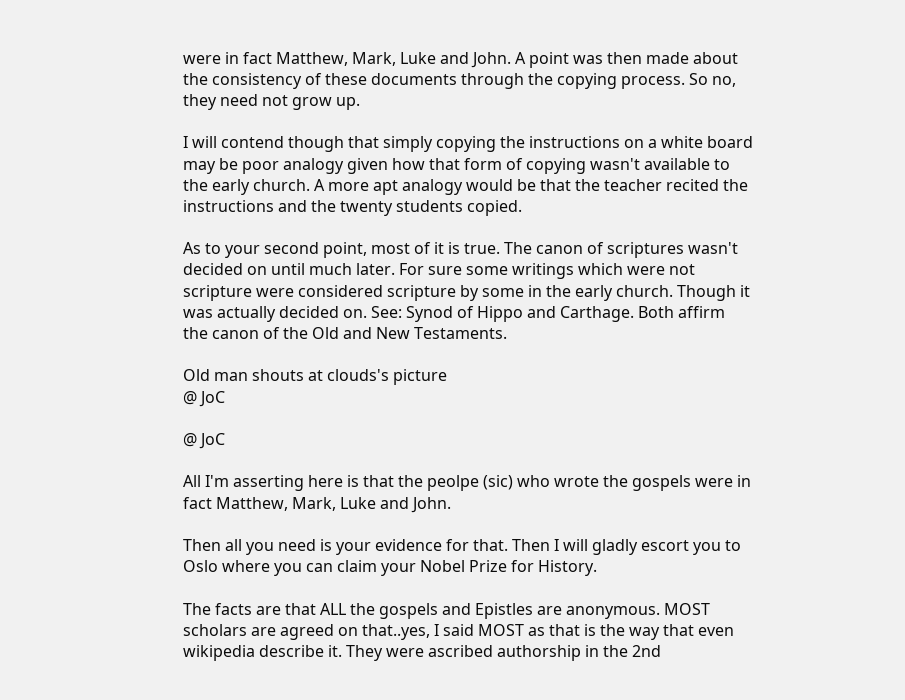were in fact Matthew, Mark, Luke and John. A point was then made about the consistency of these documents through the copying process. So no, they need not grow up.

I will contend though that simply copying the instructions on a white board may be poor analogy given how that form of copying wasn't available to the early church. A more apt analogy would be that the teacher recited the instructions and the twenty students copied.

As to your second point, most of it is true. The canon of scriptures wasn't decided on until much later. For sure some writings which were not scripture were considered scripture by some in the early church. Though it was actually decided on. See: Synod of Hippo and Carthage. Both affirm the canon of the Old and New Testaments.

Old man shouts at clouds's picture
@ JoC

@ JoC

All I'm asserting here is that the peolpe (sic) who wrote the gospels were in fact Matthew, Mark, Luke and John.

Then all you need is your evidence for that. Then I will gladly escort you to Oslo where you can claim your Nobel Prize for History.

The facts are that ALL the gospels and Epistles are anonymous. MOST scholars are agreed on that..yes, I said MOST as that is the way that even wikipedia describe it. They were ascribed authorship in the 2nd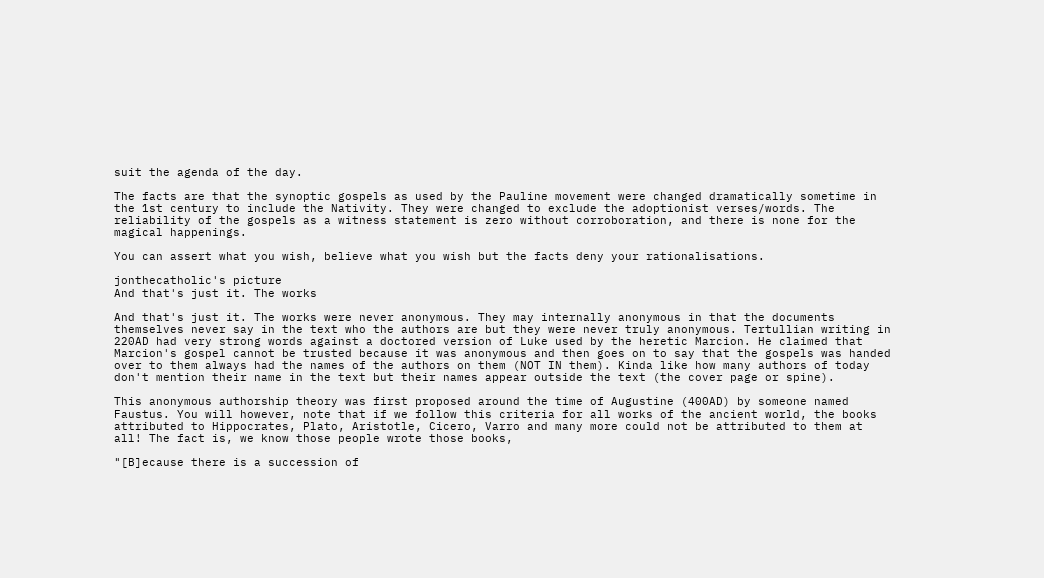suit the agenda of the day.

The facts are that the synoptic gospels as used by the Pauline movement were changed dramatically sometime in the 1st century to include the Nativity. They were changed to exclude the adoptionist verses/words. The reliability of the gospels as a witness statement is zero without corroboration, and there is none for the magical happenings.

You can assert what you wish, believe what you wish but the facts deny your rationalisations.

jonthecatholic's picture
And that's just it. The works

And that's just it. The works were never anonymous. They may internally anonymous in that the documents themselves never say in the text who the authors are but they were never truly anonymous. Tertullian writing in 220AD had very strong words against a doctored version of Luke used by the heretic Marcion. He claimed that Marcion's gospel cannot be trusted because it was anonymous and then goes on to say that the gospels was handed over to them always had the names of the authors on them (NOT IN them). Kinda like how many authors of today don't mention their name in the text but their names appear outside the text (the cover page or spine).

This anonymous authorship theory was first proposed around the time of Augustine (400AD) by someone named Faustus. You will however, note that if we follow this criteria for all works of the ancient world, the books attributed to Hippocrates, Plato, Aristotle, Cicero, Varro and many more could not be attributed to them at all! The fact is, we know those people wrote those books,

"[B]ecause there is a succession of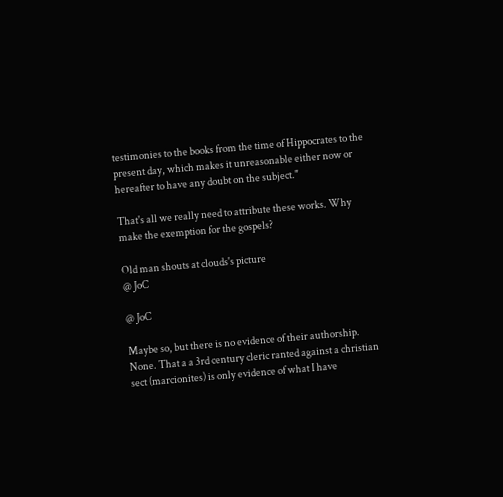testimonies to the books from the time of Hippocrates to the present day, which makes it unreasonable either now or hereafter to have any doubt on the subject."

That's all we really need to attribute these works. Why make the exemption for the gospels?

Old man shouts at clouds's picture
@ JoC

@ JoC

Maybe so, but there is no evidence of their authorship. None. That a a 3rd century cleric ranted against a christian sect (marcionites) is only evidence of what I have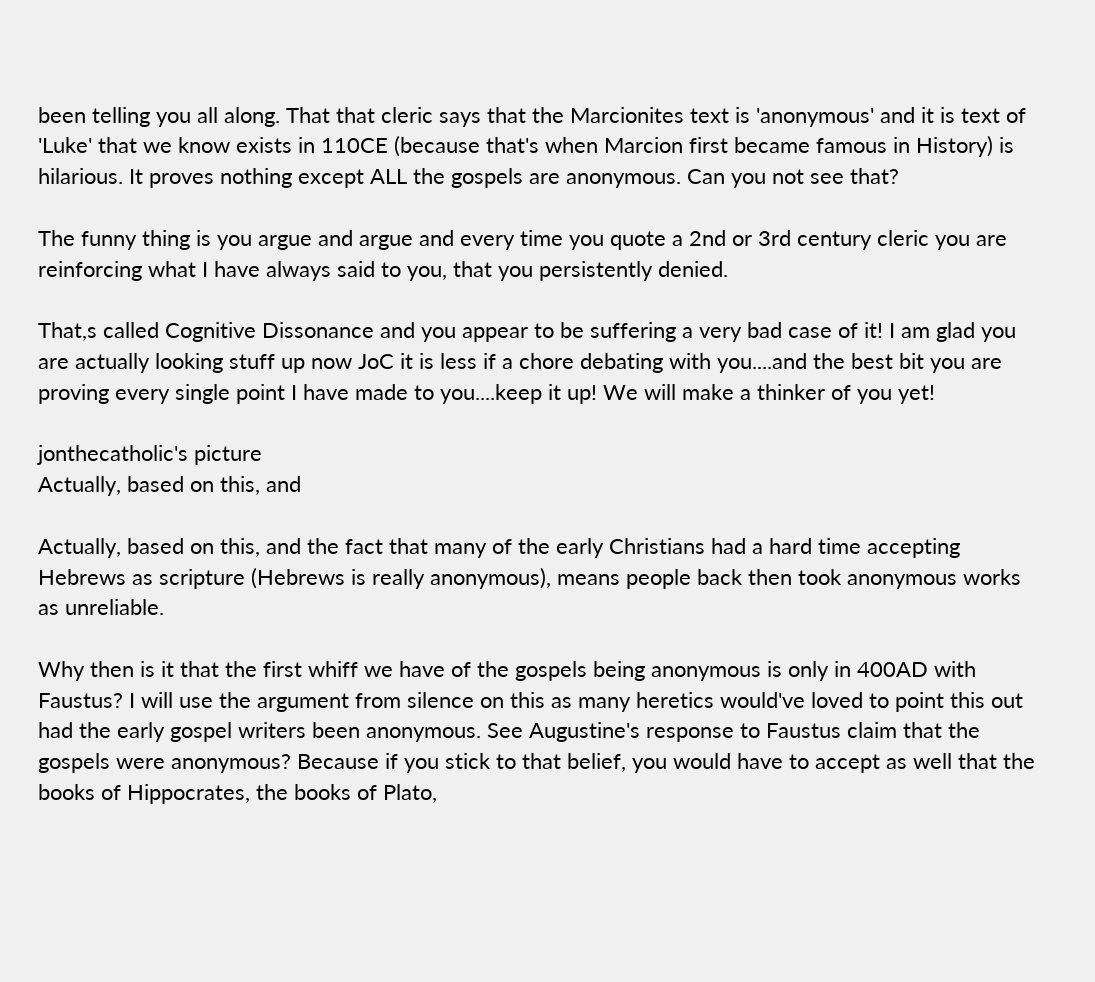been telling you all along. That that cleric says that the Marcionites text is 'anonymous' and it is text of 'Luke' that we know exists in 110CE (because that's when Marcion first became famous in History) is hilarious. It proves nothing except ALL the gospels are anonymous. Can you not see that?

The funny thing is you argue and argue and every time you quote a 2nd or 3rd century cleric you are reinforcing what I have always said to you, that you persistently denied.

That,s called Cognitive Dissonance and you appear to be suffering a very bad case of it! I am glad you are actually looking stuff up now JoC it is less if a chore debating with you....and the best bit you are proving every single point I have made to you....keep it up! We will make a thinker of you yet!

jonthecatholic's picture
Actually, based on this, and

Actually, based on this, and the fact that many of the early Christians had a hard time accepting Hebrews as scripture (Hebrews is really anonymous), means people back then took anonymous works as unreliable.

Why then is it that the first whiff we have of the gospels being anonymous is only in 400AD with Faustus? I will use the argument from silence on this as many heretics would've loved to point this out had the early gospel writers been anonymous. See Augustine's response to Faustus claim that the gospels were anonymous? Because if you stick to that belief, you would have to accept as well that the books of Hippocrates, the books of Plato,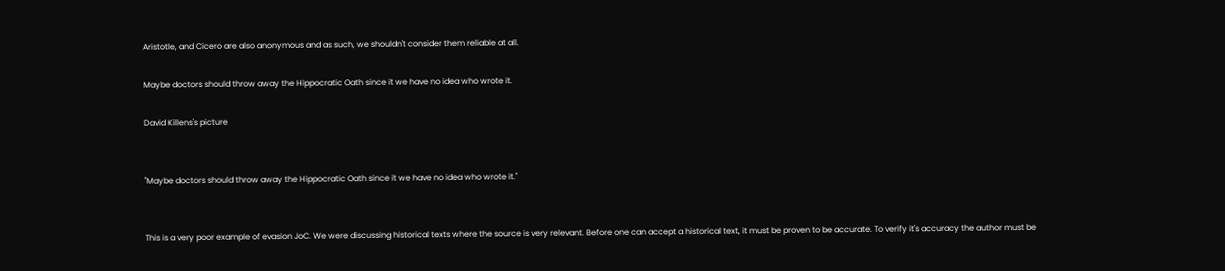Aristotle, and Cicero are also anonymous and as such, we shouldn't consider them reliable at all.

Maybe doctors should throw away the Hippocratic Oath since it we have no idea who wrote it.

David Killens's picture


"Maybe doctors should throw away the Hippocratic Oath since it we have no idea who wrote it."


This is a very poor example of evasion JoC. We were discussing historical texts where the source is very relevant. Before one can accept a historical text, it must be proven to be accurate. To verify it's accuracy the author must be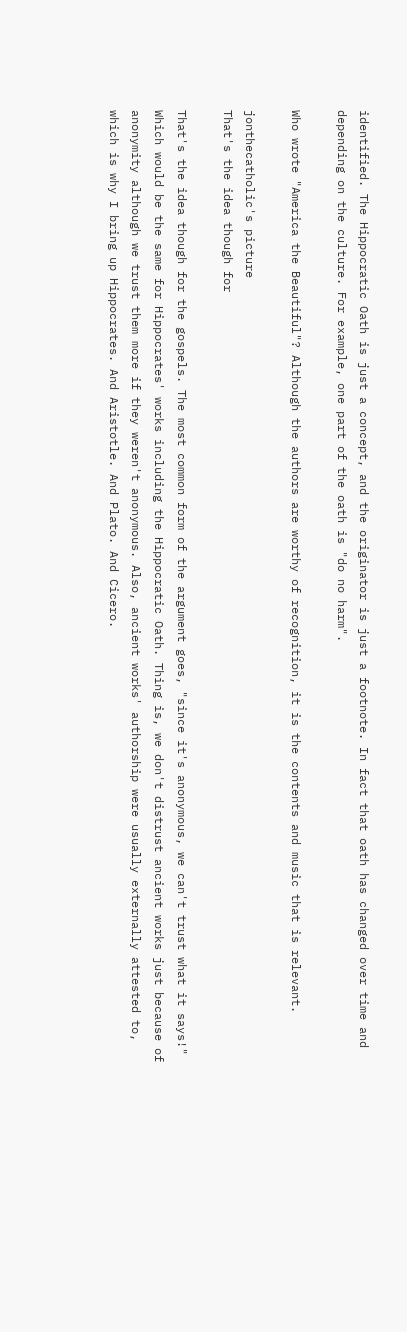identified. The Hippocratic Oath is just a concept, and the originator is just a footnote. In fact that oath has changed over time and depending on the culture. For example, one part of the oath is "do no harm".

Who wrote "America the Beautiful"? Although the authors are worthy of recognition, it is the contents and music that is relevant.

jonthecatholic's picture
That's the idea though for

That's the idea though for the gospels. The most common form of the argument goes, "since it's anonymous, we can't trust what it says!" Which would be the same for Hippocrates' works including the Hippocratic Oath. Thing is, we don't distrust ancient works just because of anonymity although we trust them more if they weren't anonymous. Also, ancient works' authorship were usually externally attested to, which is why I bring up Hippocrates. And Aristotle. And Plato. And Cicero.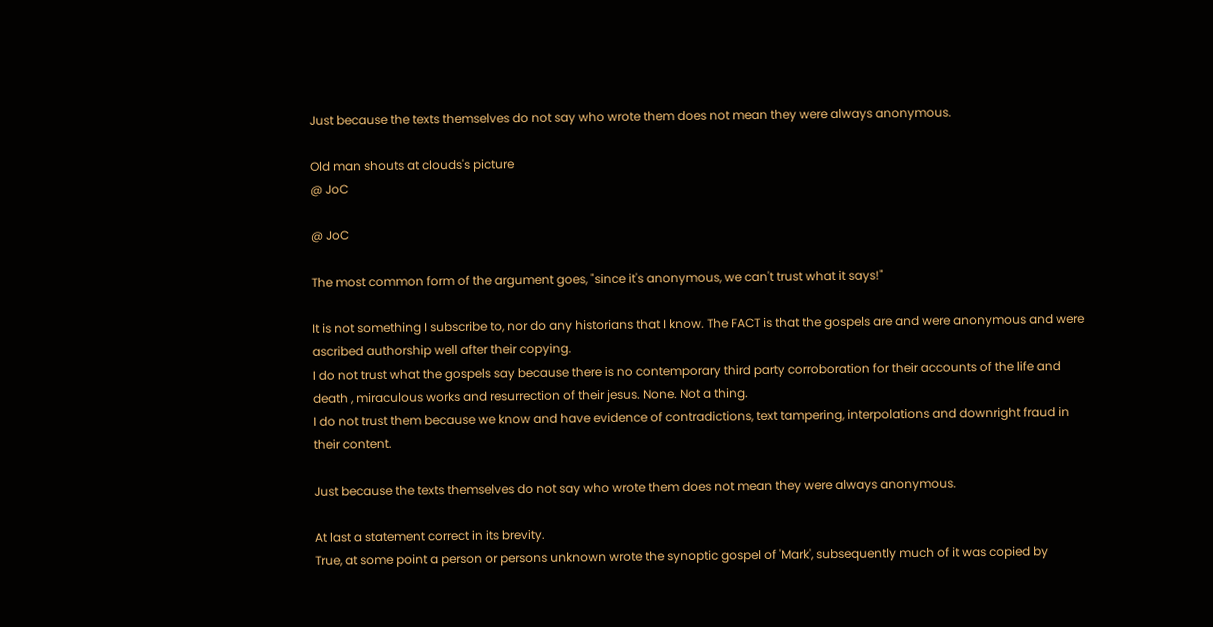Just because the texts themselves do not say who wrote them does not mean they were always anonymous.

Old man shouts at clouds's picture
@ JoC

@ JoC

The most common form of the argument goes, "since it's anonymous, we can't trust what it says!"

It is not something I subscribe to, nor do any historians that I know. The FACT is that the gospels are and were anonymous and were ascribed authorship well after their copying.
I do not trust what the gospels say because there is no contemporary third party corroboration for their accounts of the life and death , miraculous works and resurrection of their jesus. None. Not a thing.
I do not trust them because we know and have evidence of contradictions, text tampering, interpolations and downright fraud in their content.

Just because the texts themselves do not say who wrote them does not mean they were always anonymous.

At last a statement correct in its brevity.
True, at some point a person or persons unknown wrote the synoptic gospel of 'Mark', subsequently much of it was copied by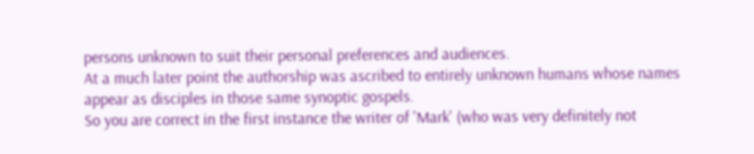persons unknown to suit their personal preferences and audiences.
At a much later point the authorship was ascribed to entirely unknown humans whose names appear as disciples in those same synoptic gospels.
So you are correct in the first instance the writer of 'Mark' (who was very definitely not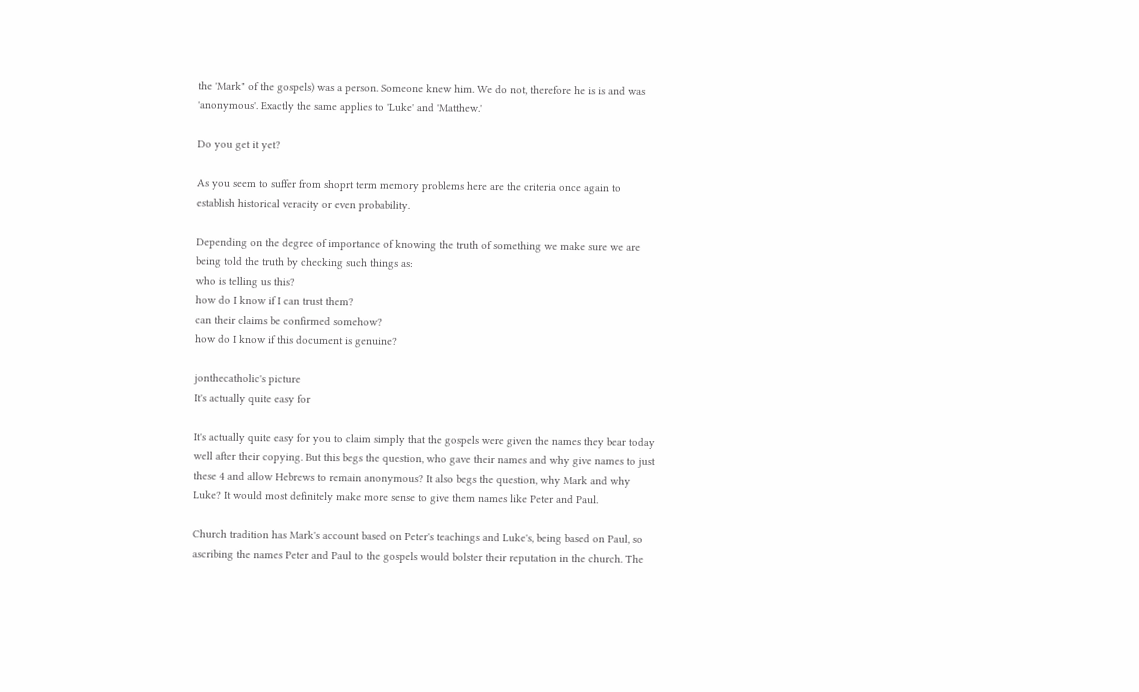the 'Mark" of the gospels) was a person. Someone knew him. We do not, therefore he is is and was 'anonymous'. Exactly the same applies to 'Luke' and 'Matthew.'

Do you get it yet?

As you seem to suffer from shoprt term memory problems here are the criteria once again to establish historical veracity or even probability.

Depending on the degree of importance of knowing the truth of something we make sure we are being told the truth by checking such things as:
who is telling us this?
how do I know if I can trust them?
can their claims be confirmed somehow?
how do I know if this document is genuine?

jonthecatholic's picture
It's actually quite easy for

It's actually quite easy for you to claim simply that the gospels were given the names they bear today well after their copying. But this begs the question, who gave their names and why give names to just these 4 and allow Hebrews to remain anonymous? It also begs the question, why Mark and why Luke? It would most definitely make more sense to give them names like Peter and Paul.

Church tradition has Mark's account based on Peter's teachings and Luke's, being based on Paul, so ascribing the names Peter and Paul to the gospels would bolster their reputation in the church. The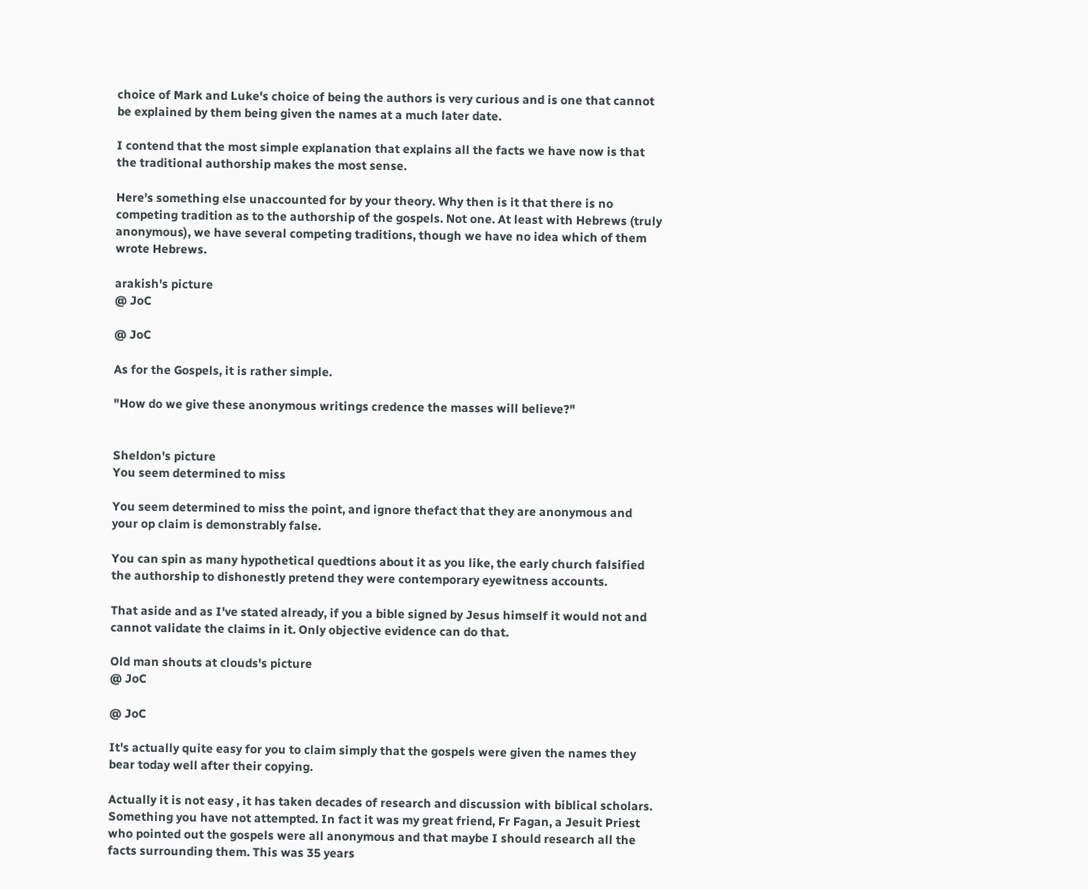choice of Mark and Luke's choice of being the authors is very curious and is one that cannot be explained by them being given the names at a much later date.

I contend that the most simple explanation that explains all the facts we have now is that the traditional authorship makes the most sense.

Here's something else unaccounted for by your theory. Why then is it that there is no competing tradition as to the authorship of the gospels. Not one. At least with Hebrews (truly anonymous), we have several competing traditions, though we have no idea which of them wrote Hebrews.

arakish's picture
@ JoC

@ JoC

As for the Gospels, it is rather simple.

"How do we give these anonymous writings credence the masses will believe?"


Sheldon's picture
You seem determined to miss

You seem determined to miss the point, and ignore thefact that they are anonymous and your op claim is demonstrably false.

You can spin as many hypothetical quedtions about it as you like, the early church falsified the authorship to dishonestly pretend they were contemporary eyewitness accounts.

That aside and as I've stated already, if you a bible signed by Jesus himself it would not and cannot validate the claims in it. Only objective evidence can do that.

Old man shouts at clouds's picture
@ JoC

@ JoC

It's actually quite easy for you to claim simply that the gospels were given the names they bear today well after their copying.

Actually it is not easy , it has taken decades of research and discussion with biblical scholars. Something you have not attempted. In fact it was my great friend, Fr Fagan, a Jesuit Priest who pointed out the gospels were all anonymous and that maybe I should research all the facts surrounding them. This was 35 years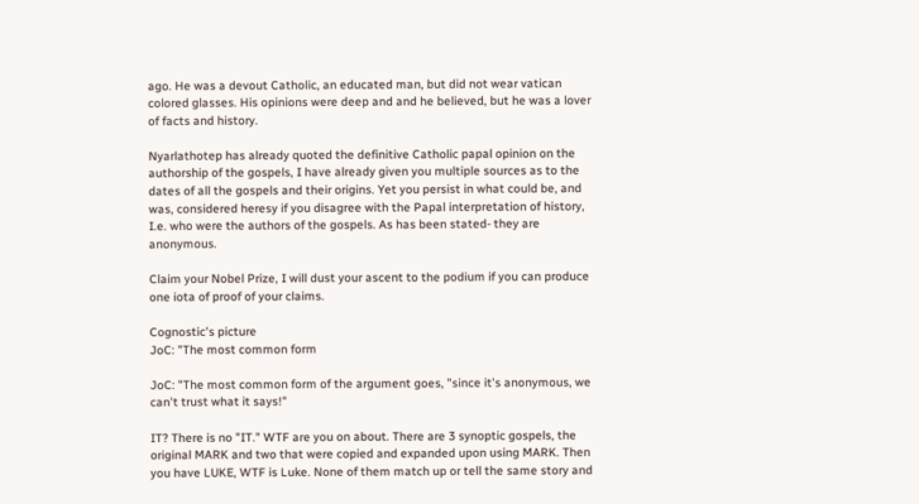ago. He was a devout Catholic, an educated man, but did not wear vatican colored glasses. His opinions were deep and and he believed, but he was a lover of facts and history.

Nyarlathotep has already quoted the definitive Catholic papal opinion on the authorship of the gospels, I have already given you multiple sources as to the dates of all the gospels and their origins. Yet you persist in what could be, and was, considered heresy if you disagree with the Papal interpretation of history, I.e. who were the authors of the gospels. As has been stated- they are anonymous.

Claim your Nobel Prize, I will dust your ascent to the podium if you can produce one iota of proof of your claims.

Cognostic's picture
JoC: "The most common form

JoC: "The most common form of the argument goes, "since it's anonymous, we can't trust what it says!"

IT? There is no "IT." WTF are you on about. There are 3 synoptic gospels, the original MARK and two that were copied and expanded upon using MARK. Then you have LUKE, WTF is Luke. None of them match up or tell the same story and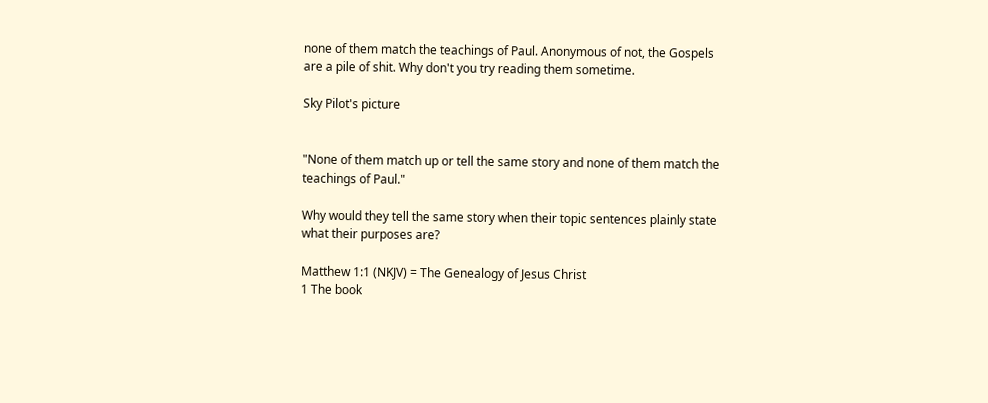none of them match the teachings of Paul. Anonymous of not, the Gospels are a pile of shit. Why don't you try reading them sometime.

Sky Pilot's picture


"None of them match up or tell the same story and none of them match the teachings of Paul."

Why would they tell the same story when their topic sentences plainly state what their purposes are?

Matthew 1:1 (NKJV) = The Genealogy of Jesus Christ
1 The book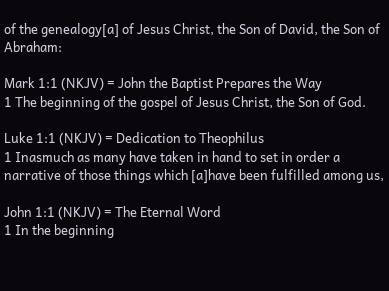of the genealogy[a] of Jesus Christ, the Son of David, the Son of Abraham:

Mark 1:1 (NKJV) = John the Baptist Prepares the Way
1 The beginning of the gospel of Jesus Christ, the Son of God.

Luke 1:1 (NKJV) = Dedication to Theophilus
1 Inasmuch as many have taken in hand to set in order a narrative of those things which [a]have been fulfilled among us,

John 1:1 (NKJV) = The Eternal Word
1 In the beginning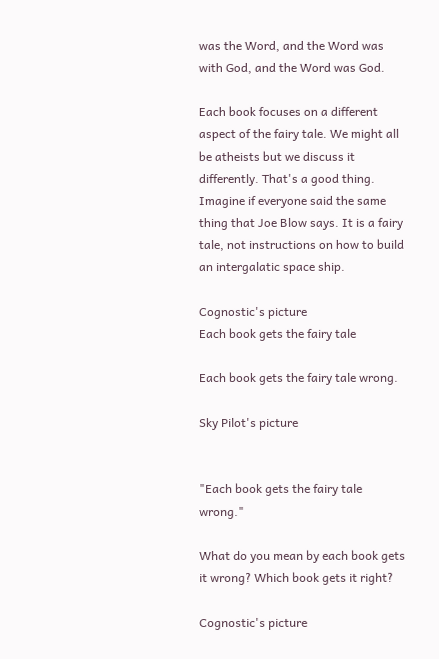was the Word, and the Word was with God, and the Word was God.

Each book focuses on a different aspect of the fairy tale. We might all be atheists but we discuss it differently. That's a good thing. Imagine if everyone said the same thing that Joe Blow says. It is a fairy tale, not instructions on how to build an intergalatic space ship.

Cognostic's picture
Each book gets the fairy tale

Each book gets the fairy tale wrong.

Sky Pilot's picture


"Each book gets the fairy tale wrong."

What do you mean by each book gets it wrong? Which book gets it right?

Cognostic's picture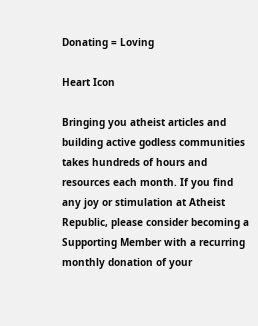Donating = Loving

Heart Icon

Bringing you atheist articles and building active godless communities takes hundreds of hours and resources each month. If you find any joy or stimulation at Atheist Republic, please consider becoming a Supporting Member with a recurring monthly donation of your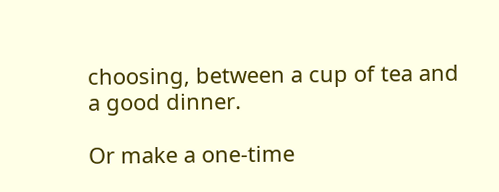choosing, between a cup of tea and a good dinner.

Or make a one-time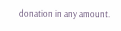donation in any amount.